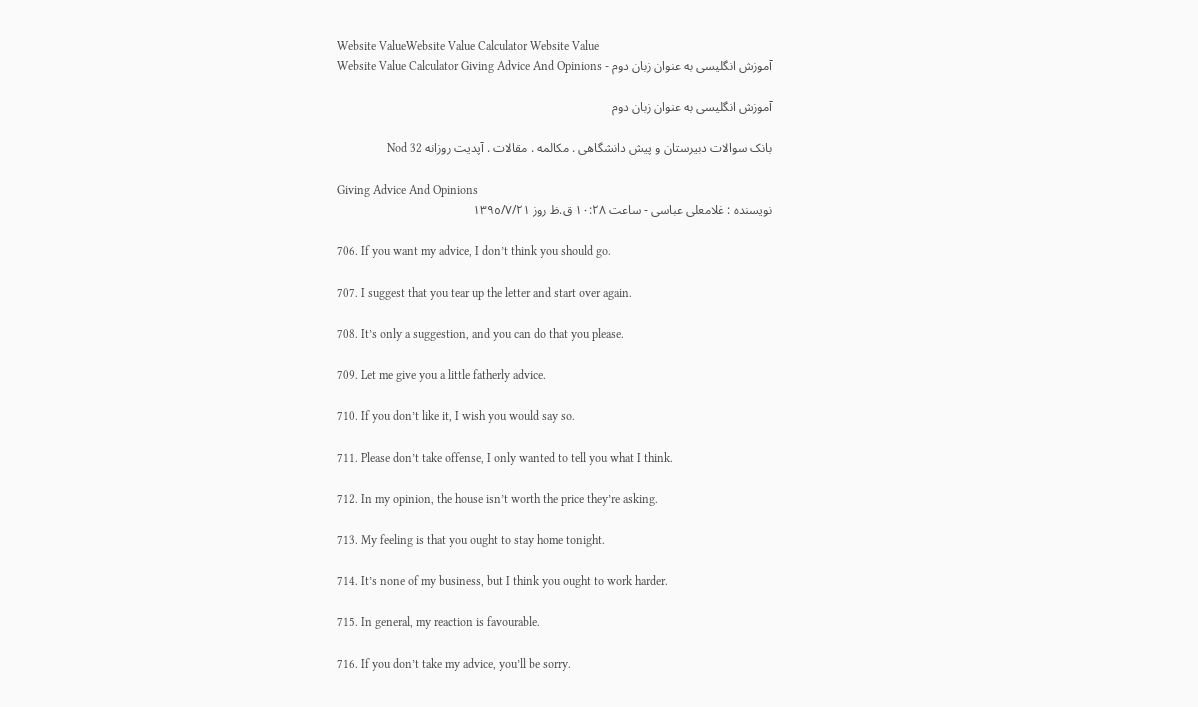Website ValueWebsite Value Calculator Website Value
Website Value Calculator Giving Advice And Opinions - آموزش انگلیسی به عنوان زبان دوم

آموزش انگلیسی به عنوان زبان دوم

بانک سوالات دبیرستان و پیش دانشگاهی . مکالمه . مقالات . آپدیت روزانه Nod 32

Giving Advice And Opinions
نویسنده : غلامعلی عباسی - ساعت ۱٠:٢۸ ق.ظ روز ۱۳٩٥/٧/٢۱

706. If you want my advice, I don’t think you should go.

707. I suggest that you tear up the letter and start over again.

708. It’s only a suggestion, and you can do that you please.

709. Let me give you a little fatherly advice.

710. If you don’t like it, I wish you would say so.

711. Please don’t take offense, I only wanted to tell you what I think.

712. In my opinion, the house isn’t worth the price they’re asking.

713. My feeling is that you ought to stay home tonight.

714. It’s none of my business, but I think you ought to work harder.

715. In general, my reaction is favourable.

716. If you don’t take my advice, you’ll be sorry.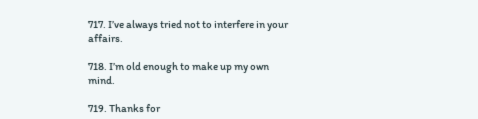717. I’ve always tried not to interfere in your affairs.

718. I’m old enough to make up my own mind.

719. Thanks for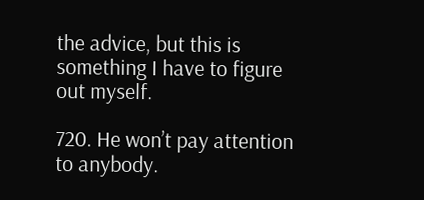the advice, but this is something I have to figure out myself.

720. He won’t pay attention to anybody.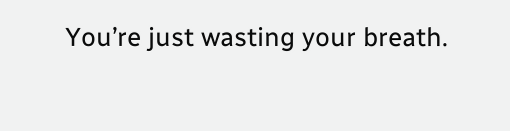You’re just wasting your breath.